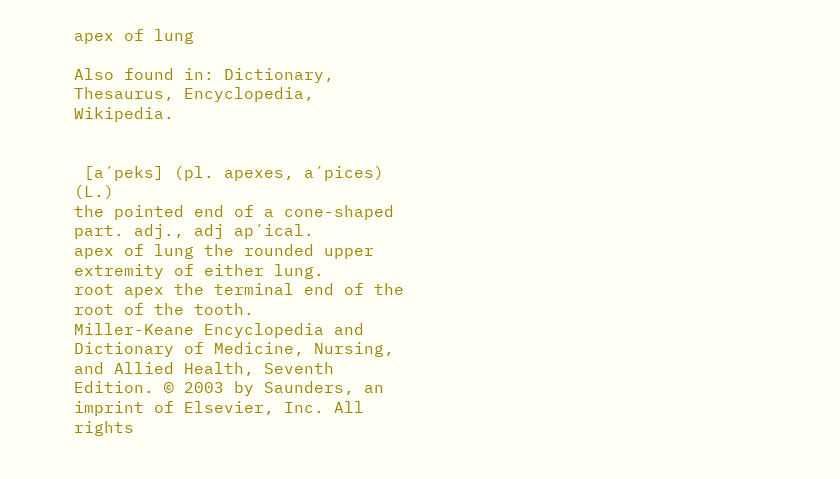apex of lung

Also found in: Dictionary, Thesaurus, Encyclopedia, Wikipedia.


 [a´peks] (pl. apexes, a´pices) (L.)
the pointed end of a cone-shaped part. adj., adj ap´ical.
apex of lung the rounded upper extremity of either lung.
root apex the terminal end of the root of the tooth.
Miller-Keane Encyclopedia and Dictionary of Medicine, Nursing, and Allied Health, Seventh Edition. © 2003 by Saunders, an imprint of Elsevier, Inc. All rights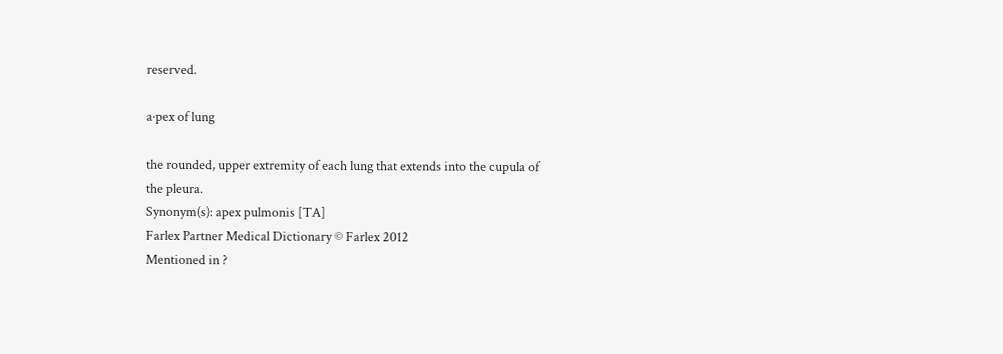reserved.

a·pex of lung

the rounded, upper extremity of each lung that extends into the cupula of the pleura.
Synonym(s): apex pulmonis [TA]
Farlex Partner Medical Dictionary © Farlex 2012
Mentioned in ?